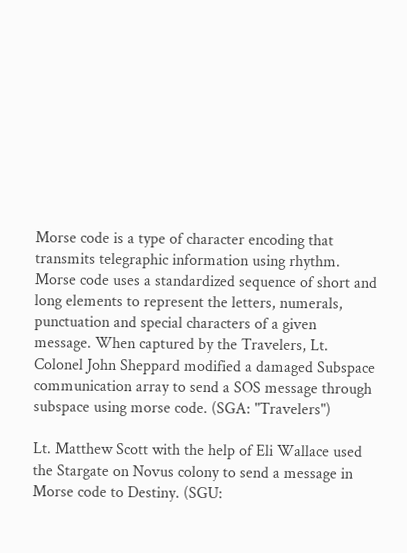Morse code is a type of character encoding that transmits telegraphic information using rhythm. Morse code uses a standardized sequence of short and long elements to represent the letters, numerals, punctuation and special characters of a given message. When captured by the Travelers, Lt. Colonel John Sheppard modified a damaged Subspace communication array to send a SOS message through subspace using morse code. (SGA: "Travelers")

Lt. Matthew Scott with the help of Eli Wallace used the Stargate on Novus colony to send a message in Morse code to Destiny. (SGU: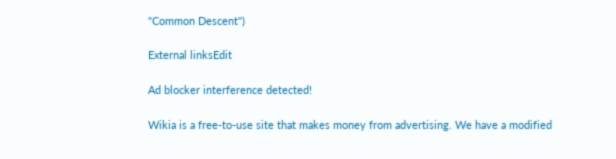"Common Descent")

External linksEdit

Ad blocker interference detected!

Wikia is a free-to-use site that makes money from advertising. We have a modified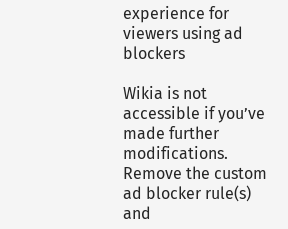experience for viewers using ad blockers

Wikia is not accessible if you’ve made further modifications. Remove the custom ad blocker rule(s) and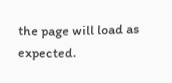the page will load as expected.